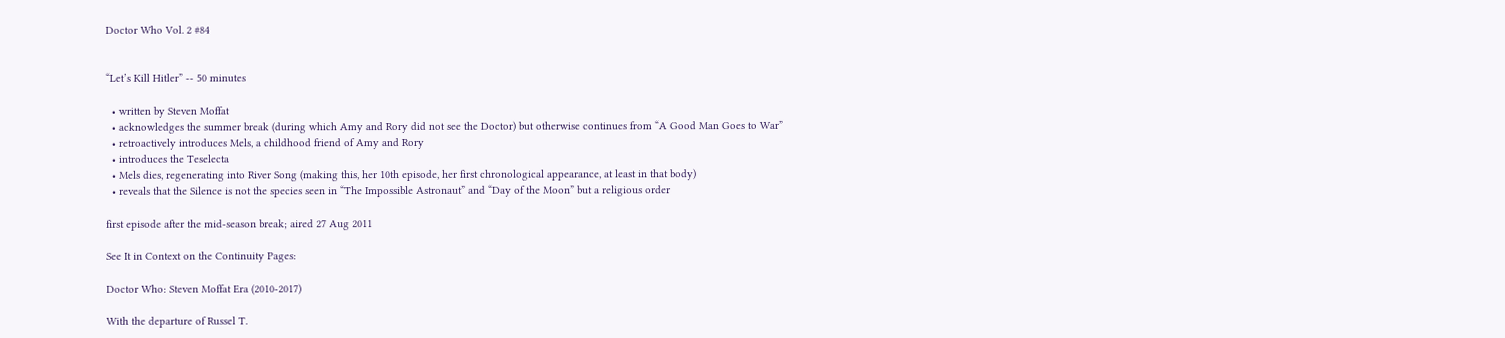Doctor Who Vol. 2 #84


“Let’s Kill Hitler” -- 50 minutes

  • written by Steven Moffat
  • acknowledges the summer break (during which Amy and Rory did not see the Doctor) but otherwise continues from “A Good Man Goes to War”
  • retroactively introduces Mels, a childhood friend of Amy and Rory
  • introduces the Teselecta
  • Mels dies, regenerating into River Song (making this, her 10th episode, her first chronological appearance, at least in that body)
  • reveals that the Silence is not the species seen in “The Impossible Astronaut” and “Day of the Moon” but a religious order

first episode after the mid-season break; aired 27 Aug 2011

See It in Context on the Continuity Pages:

Doctor Who: Steven Moffat Era (2010-2017)

With the departure of Russel T.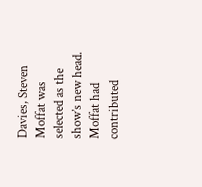Davies, Steven Moffat was selected as the show’s new head. Moffat had contributed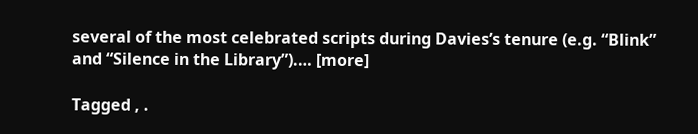several of the most celebrated scripts during Davies’s tenure (e.g. “Blink” and “Silence in the Library”).… [more]

Tagged , .